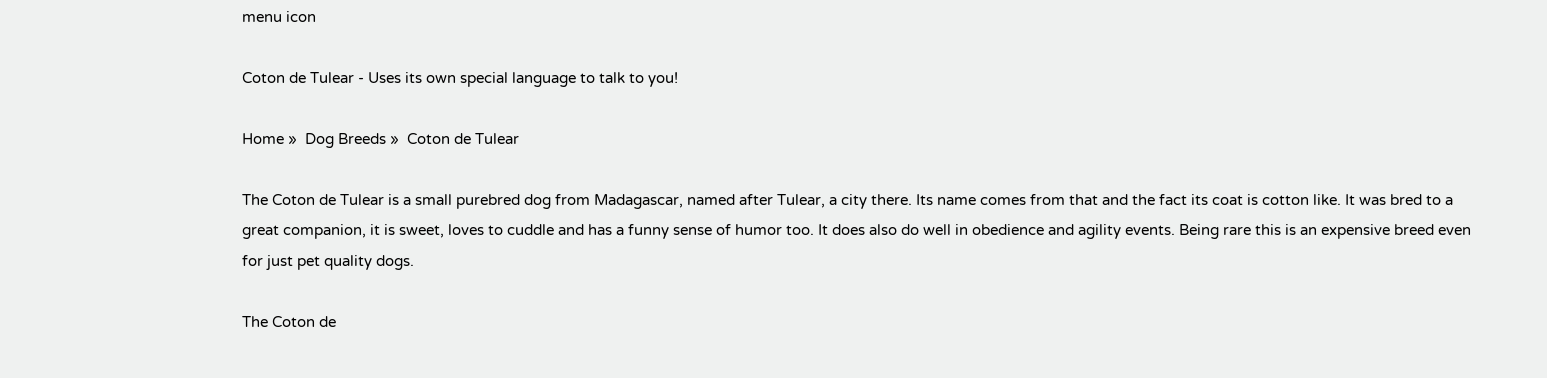menu icon

Coton de Tulear - Uses its own special language to talk to you!

Home »  Dog Breeds »  Coton de Tulear

The Coton de Tulear is a small purebred dog from Madagascar, named after Tulear, a city there. Its name comes from that and the fact its coat is cotton like. It was bred to a great companion, it is sweet, loves to cuddle and has a funny sense of humor too. It does also do well in obedience and agility events. Being rare this is an expensive breed even for just pet quality dogs.

The Coton de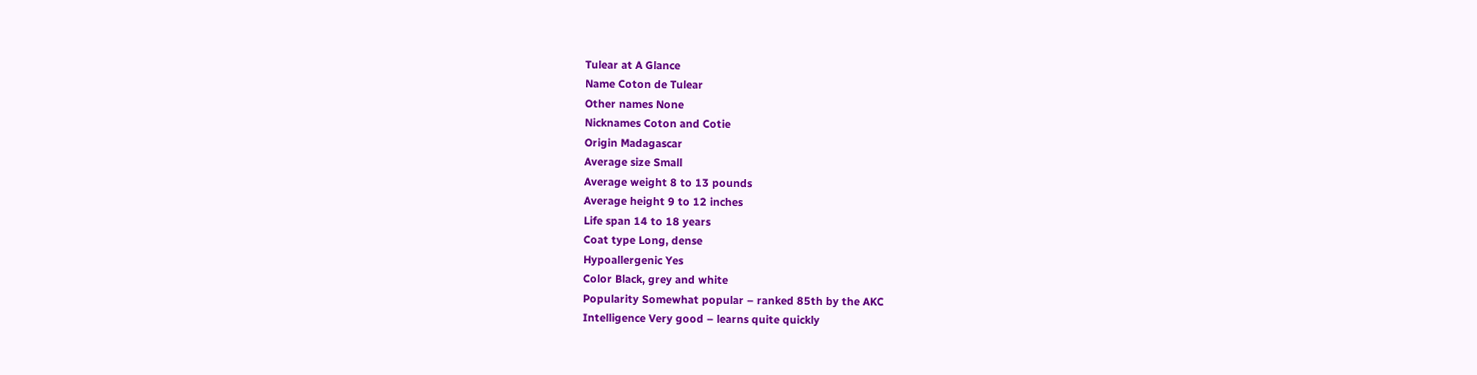Tulear at A Glance
Name Coton de Tulear
Other names None
Nicknames Coton and Cotie
Origin Madagascar
Average size Small
Average weight 8 to 13 pounds
Average height 9 to 12 inches
Life span 14 to 18 years
Coat type Long, dense
Hypoallergenic Yes
Color Black, grey and white
Popularity Somewhat popular – ranked 85th by the AKC
Intelligence Very good – learns quite quickly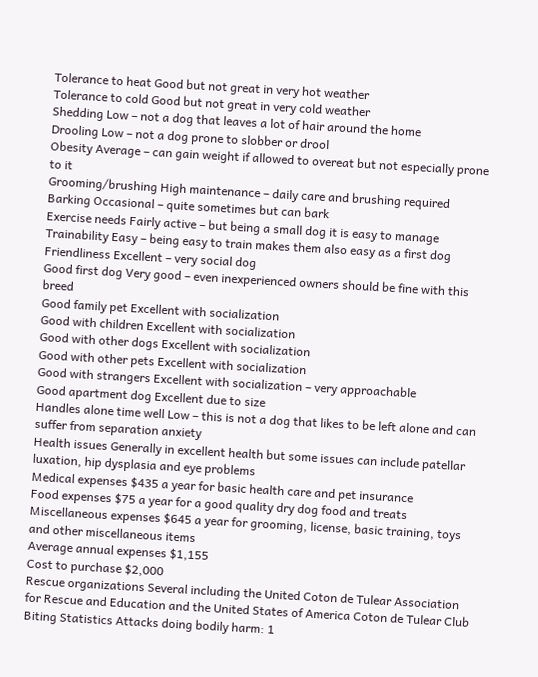Tolerance to heat Good but not great in very hot weather
Tolerance to cold Good but not great in very cold weather
Shedding Low – not a dog that leaves a lot of hair around the home
Drooling Low – not a dog prone to slobber or drool
Obesity Average – can gain weight if allowed to overeat but not especially prone to it
Grooming/brushing High maintenance – daily care and brushing required
Barking Occasional – quite sometimes but can bark
Exercise needs Fairly active – but being a small dog it is easy to manage
Trainability Easy – being easy to train makes them also easy as a first dog
Friendliness Excellent – very social dog
Good first dog Very good – even inexperienced owners should be fine with this breed
Good family pet Excellent with socialization
Good with children Excellent with socialization
Good with other dogs Excellent with socialization
Good with other pets Excellent with socialization
Good with strangers Excellent with socialization – very approachable
Good apartment dog Excellent due to size
Handles alone time well Low – this is not a dog that likes to be left alone and can suffer from separation anxiety
Health issues Generally in excellent health but some issues can include patellar luxation, hip dysplasia and eye problems
Medical expenses $435 a year for basic health care and pet insurance
Food expenses $75 a year for a good quality dry dog food and treats
Miscellaneous expenses $645 a year for grooming, license, basic training, toys and other miscellaneous items
Average annual expenses $1,155
Cost to purchase $2,000
Rescue organizations Several including the United Coton de Tulear Association for Rescue and Education and the United States of America Coton de Tulear Club
Biting Statistics Attacks doing bodily harm: 1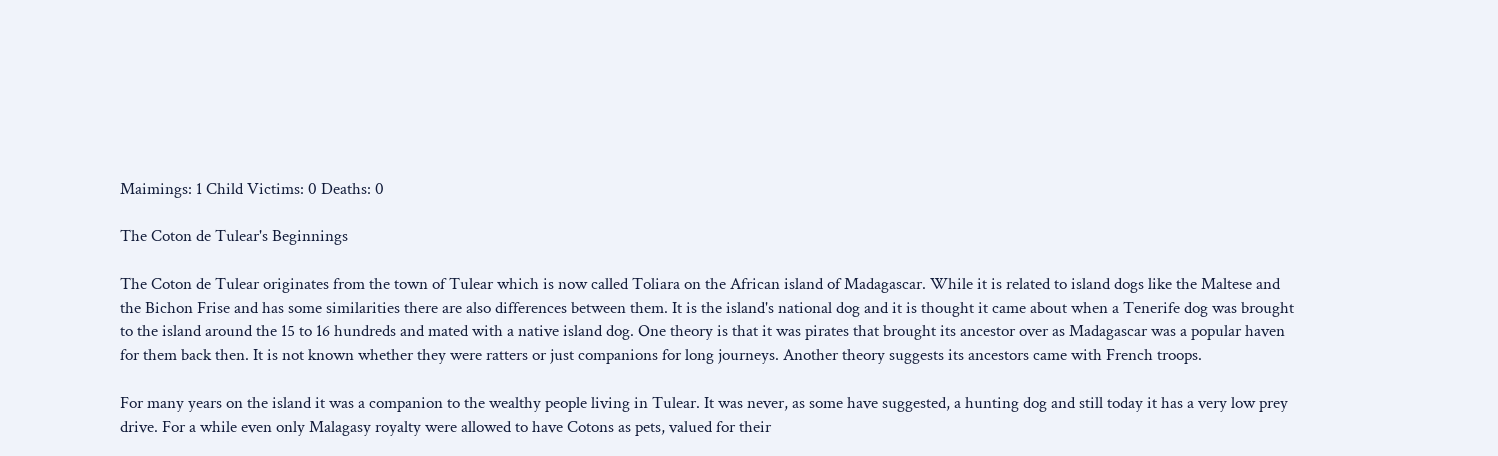Maimings: 1 Child Victims: 0 Deaths: 0

The Coton de Tulear's Beginnings

The Coton de Tulear originates from the town of Tulear which is now called Toliara on the African island of Madagascar. While it is related to island dogs like the Maltese and the Bichon Frise and has some similarities there are also differences between them. It is the island's national dog and it is thought it came about when a Tenerife dog was brought to the island around the 15 to 16 hundreds and mated with a native island dog. One theory is that it was pirates that brought its ancestor over as Madagascar was a popular haven for them back then. It is not known whether they were ratters or just companions for long journeys. Another theory suggests its ancestors came with French troops.

For many years on the island it was a companion to the wealthy people living in Tulear. It was never, as some have suggested, a hunting dog and still today it has a very low prey drive. For a while even only Malagasy royalty were allowed to have Cotons as pets, valued for their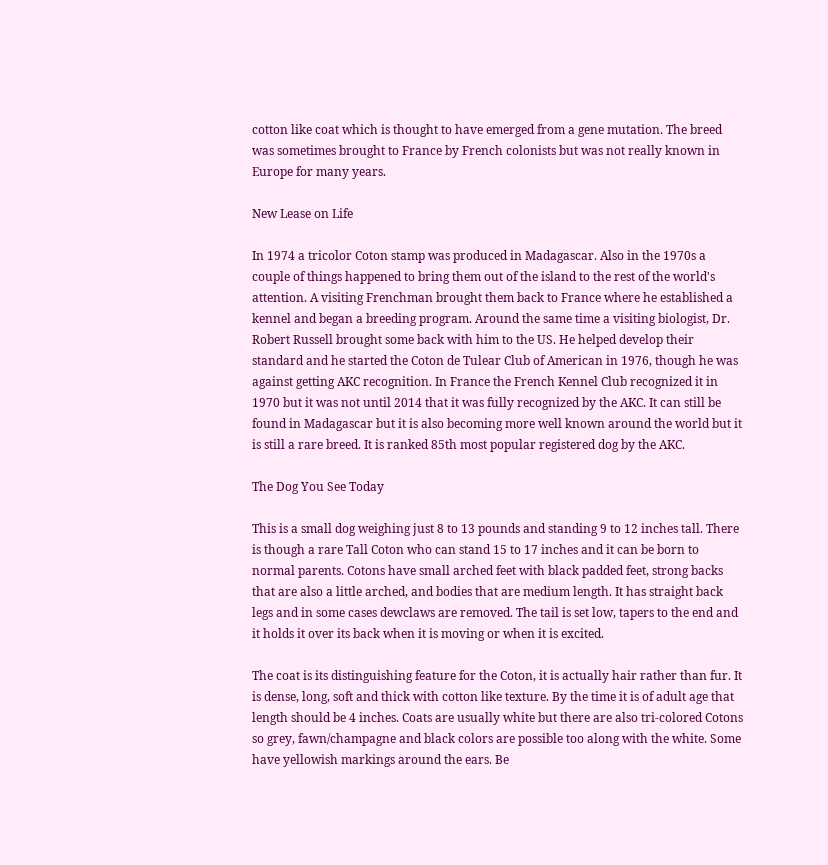cotton like coat which is thought to have emerged from a gene mutation. The breed was sometimes brought to France by French colonists but was not really known in Europe for many years.

New Lease on Life

In 1974 a tricolor Coton stamp was produced in Madagascar. Also in the 1970s a couple of things happened to bring them out of the island to the rest of the world's attention. A visiting Frenchman brought them back to France where he established a kennel and began a breeding program. Around the same time a visiting biologist, Dr. Robert Russell brought some back with him to the US. He helped develop their standard and he started the Coton de Tulear Club of American in 1976, though he was against getting AKC recognition. In France the French Kennel Club recognized it in 1970 but it was not until 2014 that it was fully recognized by the AKC. It can still be found in Madagascar but it is also becoming more well known around the world but it is still a rare breed. It is ranked 85th most popular registered dog by the AKC.

The Dog You See Today

This is a small dog weighing just 8 to 13 pounds and standing 9 to 12 inches tall. There is though a rare Tall Coton who can stand 15 to 17 inches and it can be born to normal parents. Cotons have small arched feet with black padded feet, strong backs that are also a little arched, and bodies that are medium length. It has straight back legs and in some cases dewclaws are removed. The tail is set low, tapers to the end and it holds it over its back when it is moving or when it is excited.

The coat is its distinguishing feature for the Coton, it is actually hair rather than fur. It is dense, long, soft and thick with cotton like texture. By the time it is of adult age that length should be 4 inches. Coats are usually white but there are also tri-colored Cotons so grey, fawn/champagne and black colors are possible too along with the white. Some have yellowish markings around the ears. Be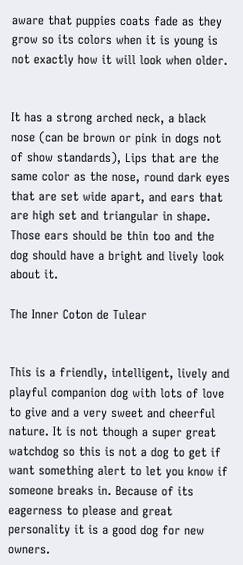aware that puppies coats fade as they grow so its colors when it is young is not exactly how it will look when older.


It has a strong arched neck, a black nose (can be brown or pink in dogs not of show standards), Lips that are the same color as the nose, round dark eyes that are set wide apart, and ears that are high set and triangular in shape. Those ears should be thin too and the dog should have a bright and lively look about it.

The Inner Coton de Tulear


This is a friendly, intelligent, lively and playful companion dog with lots of love to give and a very sweet and cheerful nature. It is not though a super great watchdog so this is not a dog to get if want something alert to let you know if someone breaks in. Because of its eagerness to please and great personality it is a good dog for new owners.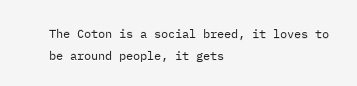The Coton is a social breed, it loves to be around people, it gets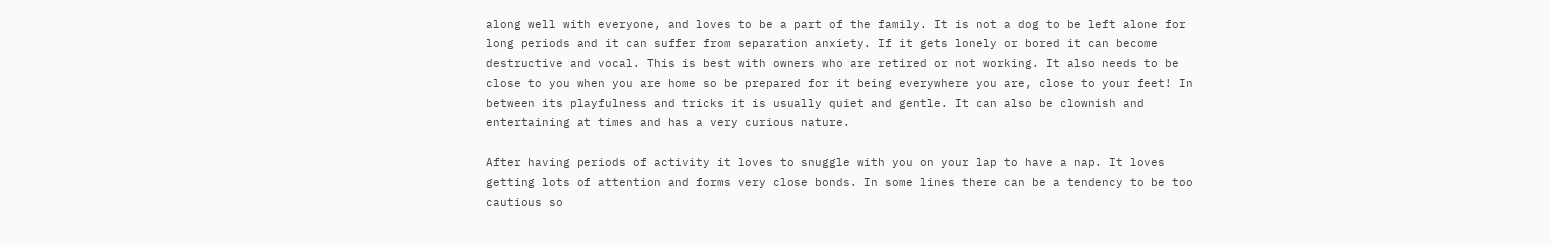along well with everyone, and loves to be a part of the family. It is not a dog to be left alone for long periods and it can suffer from separation anxiety. If it gets lonely or bored it can become destructive and vocal. This is best with owners who are retired or not working. It also needs to be close to you when you are home so be prepared for it being everywhere you are, close to your feet! In between its playfulness and tricks it is usually quiet and gentle. It can also be clownish and entertaining at times and has a very curious nature.

After having periods of activity it loves to snuggle with you on your lap to have a nap. It loves getting lots of attention and forms very close bonds. In some lines there can be a tendency to be too cautious so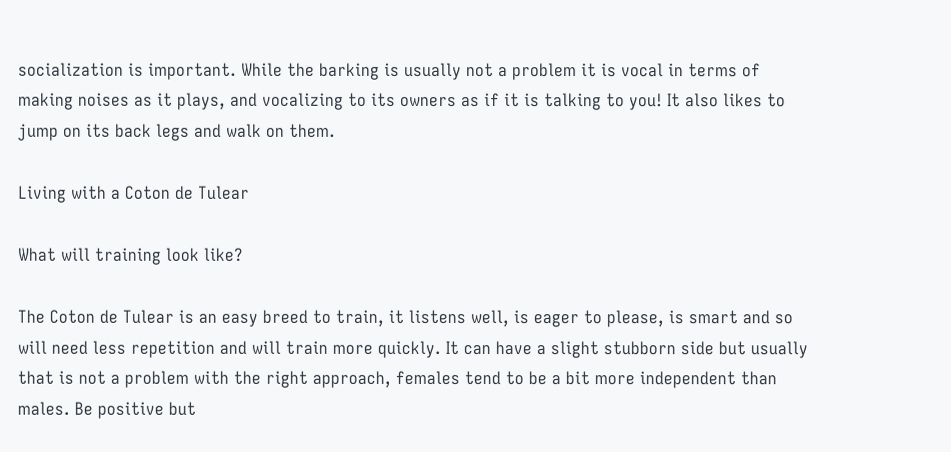socialization is important. While the barking is usually not a problem it is vocal in terms of making noises as it plays, and vocalizing to its owners as if it is talking to you! It also likes to jump on its back legs and walk on them.

Living with a Coton de Tulear

What will training look like?

The Coton de Tulear is an easy breed to train, it listens well, is eager to please, is smart and so will need less repetition and will train more quickly. It can have a slight stubborn side but usually that is not a problem with the right approach, females tend to be a bit more independent than males. Be positive but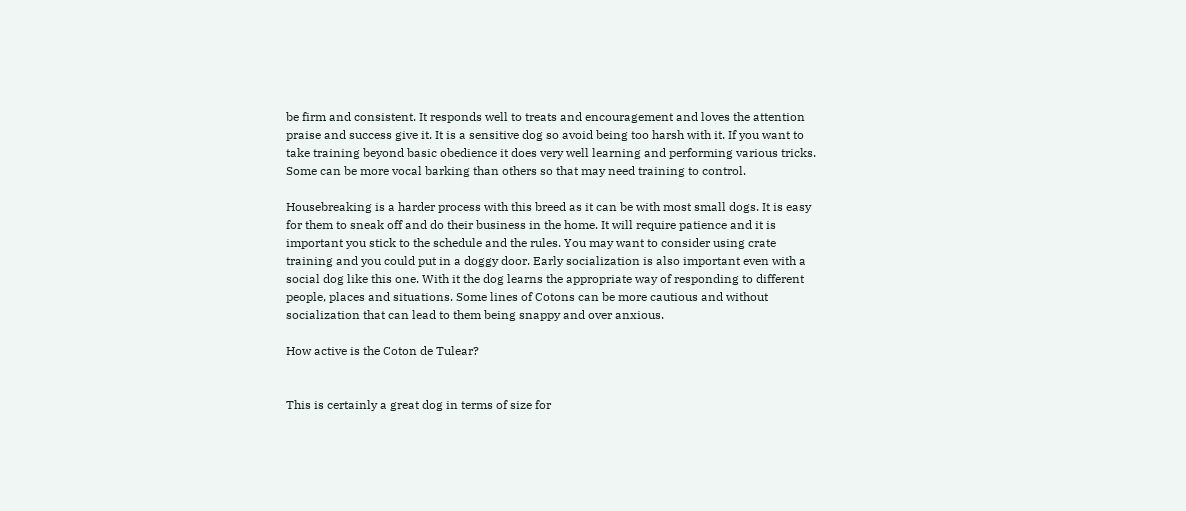be firm and consistent. It responds well to treats and encouragement and loves the attention praise and success give it. It is a sensitive dog so avoid being too harsh with it. If you want to take training beyond basic obedience it does very well learning and performing various tricks. Some can be more vocal barking than others so that may need training to control.

Housebreaking is a harder process with this breed as it can be with most small dogs. It is easy for them to sneak off and do their business in the home. It will require patience and it is important you stick to the schedule and the rules. You may want to consider using crate training and you could put in a doggy door. Early socialization is also important even with a social dog like this one. With it the dog learns the appropriate way of responding to different people, places and situations. Some lines of Cotons can be more cautious and without socialization that can lead to them being snappy and over anxious.

How active is the Coton de Tulear?


This is certainly a great dog in terms of size for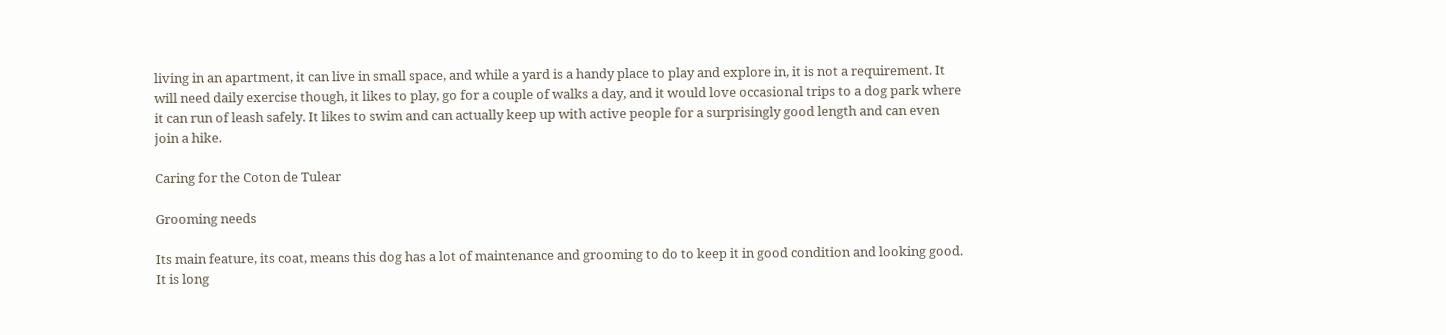living in an apartment, it can live in small space, and while a yard is a handy place to play and explore in, it is not a requirement. It will need daily exercise though, it likes to play, go for a couple of walks a day, and it would love occasional trips to a dog park where it can run of leash safely. It likes to swim and can actually keep up with active people for a surprisingly good length and can even join a hike.

Caring for the Coton de Tulear

Grooming needs

Its main feature, its coat, means this dog has a lot of maintenance and grooming to do to keep it in good condition and looking good. It is long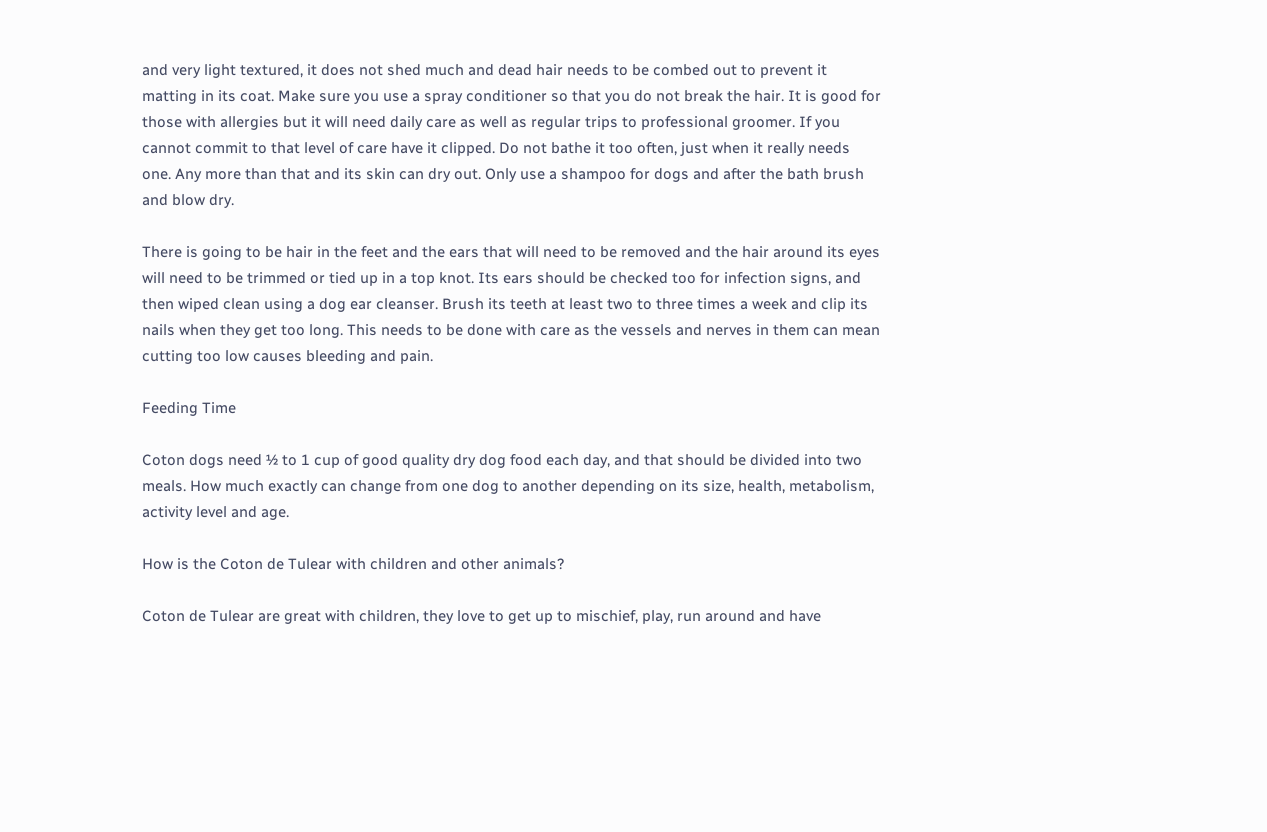and very light textured, it does not shed much and dead hair needs to be combed out to prevent it matting in its coat. Make sure you use a spray conditioner so that you do not break the hair. It is good for those with allergies but it will need daily care as well as regular trips to professional groomer. If you cannot commit to that level of care have it clipped. Do not bathe it too often, just when it really needs one. Any more than that and its skin can dry out. Only use a shampoo for dogs and after the bath brush and blow dry.

There is going to be hair in the feet and the ears that will need to be removed and the hair around its eyes will need to be trimmed or tied up in a top knot. Its ears should be checked too for infection signs, and then wiped clean using a dog ear cleanser. Brush its teeth at least two to three times a week and clip its nails when they get too long. This needs to be done with care as the vessels and nerves in them can mean cutting too low causes bleeding and pain.

Feeding Time

Coton dogs need ½ to 1 cup of good quality dry dog food each day, and that should be divided into two meals. How much exactly can change from one dog to another depending on its size, health, metabolism, activity level and age.

How is the Coton de Tulear with children and other animals?

Coton de Tulear are great with children, they love to get up to mischief, play, run around and have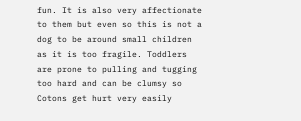fun. It is also very affectionate to them but even so this is not a dog to be around small children as it is too fragile. Toddlers are prone to pulling and tugging too hard and can be clumsy so Cotons get hurt very easily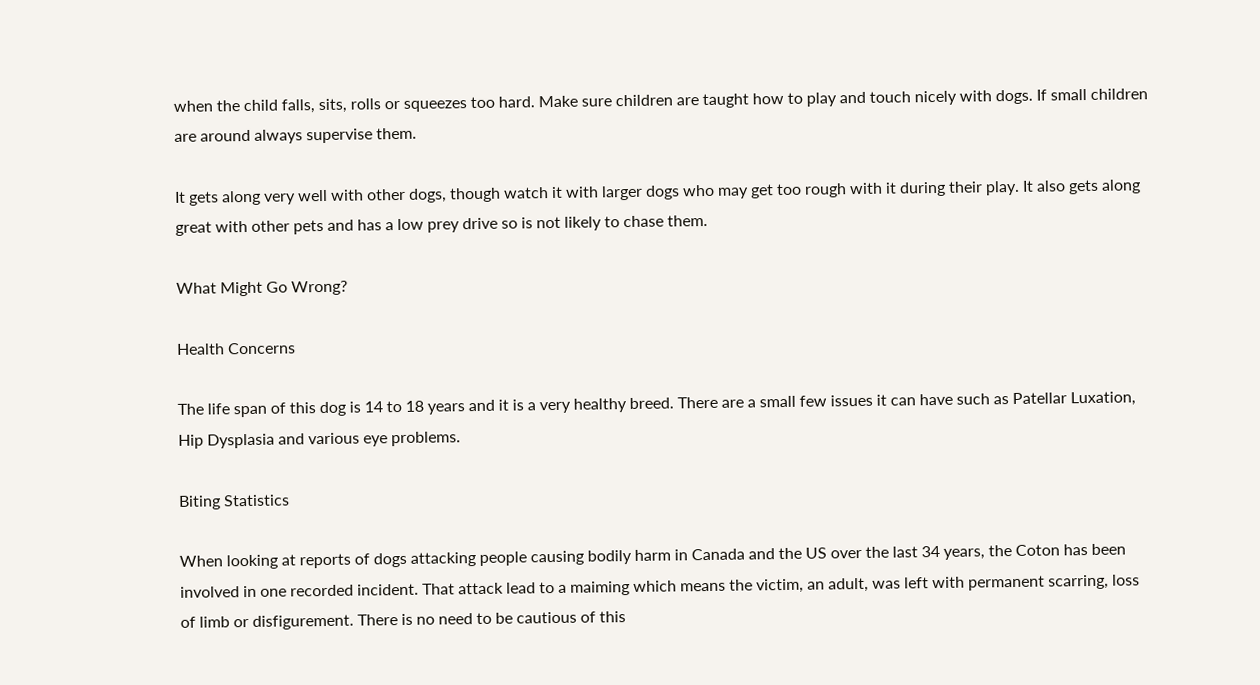when the child falls, sits, rolls or squeezes too hard. Make sure children are taught how to play and touch nicely with dogs. If small children are around always supervise them.

It gets along very well with other dogs, though watch it with larger dogs who may get too rough with it during their play. It also gets along great with other pets and has a low prey drive so is not likely to chase them.

What Might Go Wrong?

Health Concerns

The life span of this dog is 14 to 18 years and it is a very healthy breed. There are a small few issues it can have such as Patellar Luxation, Hip Dysplasia and various eye problems.

Biting Statistics

When looking at reports of dogs attacking people causing bodily harm in Canada and the US over the last 34 years, the Coton has been involved in one recorded incident. That attack lead to a maiming which means the victim, an adult, was left with permanent scarring, loss of limb or disfigurement. There is no need to be cautious of this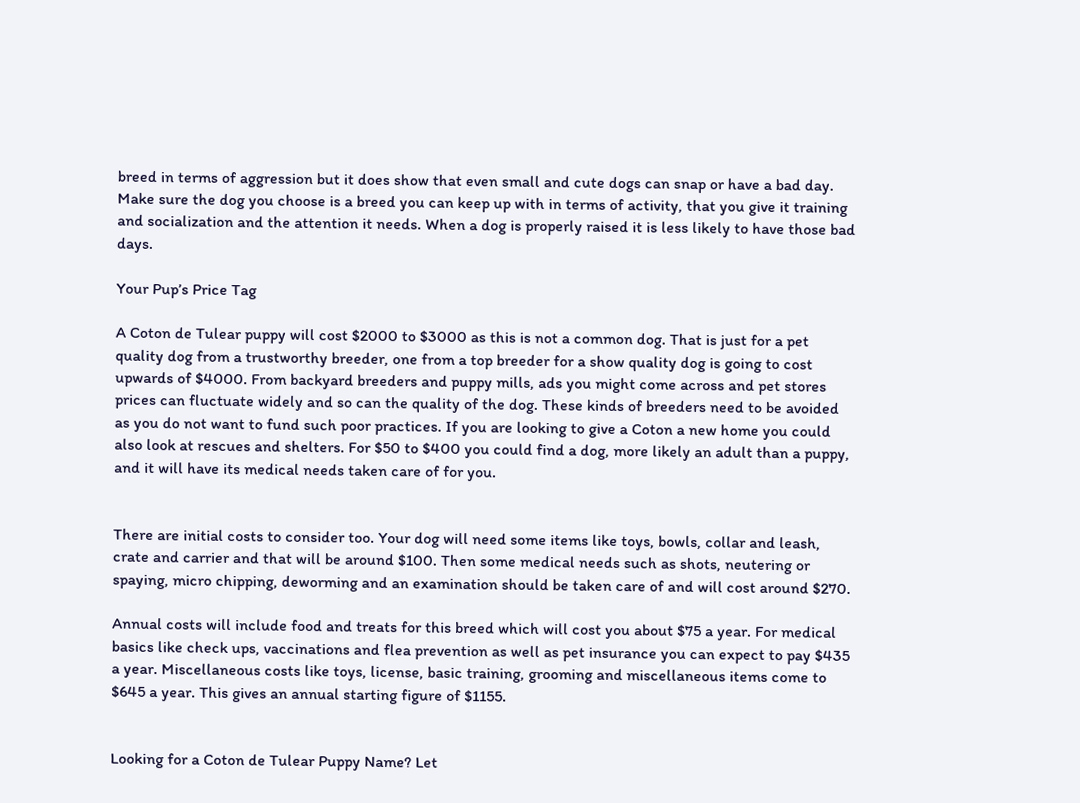breed in terms of aggression but it does show that even small and cute dogs can snap or have a bad day. Make sure the dog you choose is a breed you can keep up with in terms of activity, that you give it training and socialization and the attention it needs. When a dog is properly raised it is less likely to have those bad days.

Your Pup’s Price Tag

A Coton de Tulear puppy will cost $2000 to $3000 as this is not a common dog. That is just for a pet quality dog from a trustworthy breeder, one from a top breeder for a show quality dog is going to cost upwards of $4000. From backyard breeders and puppy mills, ads you might come across and pet stores prices can fluctuate widely and so can the quality of the dog. These kinds of breeders need to be avoided as you do not want to fund such poor practices. If you are looking to give a Coton a new home you could also look at rescues and shelters. For $50 to $400 you could find a dog, more likely an adult than a puppy, and it will have its medical needs taken care of for you.


There are initial costs to consider too. Your dog will need some items like toys, bowls, collar and leash, crate and carrier and that will be around $100. Then some medical needs such as shots, neutering or spaying, micro chipping, deworming and an examination should be taken care of and will cost around $270.

Annual costs will include food and treats for this breed which will cost you about $75 a year. For medical basics like check ups, vaccinations and flea prevention as well as pet insurance you can expect to pay $435 a year. Miscellaneous costs like toys, license, basic training, grooming and miscellaneous items come to $645 a year. This gives an annual starting figure of $1155.


Looking for a Coton de Tulear Puppy Name? Let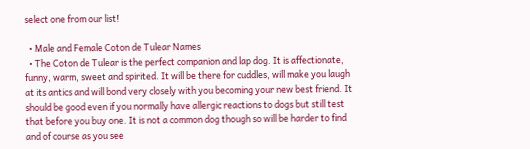select one from our list!

  • Male and Female Coton de Tulear Names
  • The Coton de Tulear is the perfect companion and lap dog. It is affectionate, funny, warm, sweet and spirited. It will be there for cuddles, will make you laugh at its antics and will bond very closely with you becoming your new best friend. It should be good even if you normally have allergic reactions to dogs but still test that before you buy one. It is not a common dog though so will be harder to find and of course as you see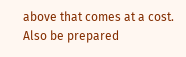above that comes at a cost. Also be prepared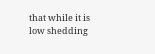that while it is low shedding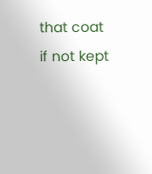that coat if not kept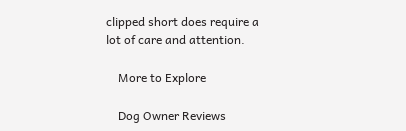clipped short does require a lot of care and attention.

    More to Explore

    Dog Owner Reviews